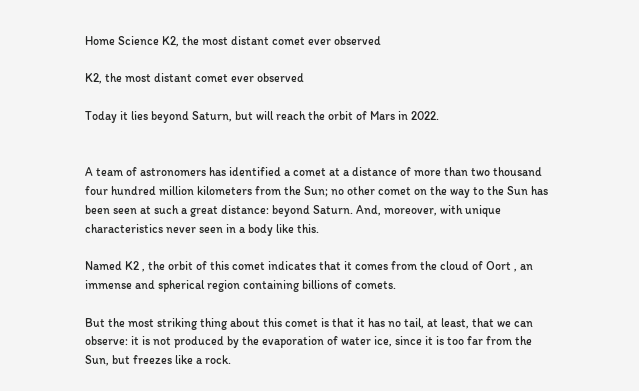Home Science K2, the most distant comet ever observed

K2, the most distant comet ever observed

Today it lies beyond Saturn, but will reach the orbit of Mars in 2022.


A team of astronomers has identified a comet at a distance of more than two thousand four hundred million kilometers from the Sun; no other comet on the way to the Sun has been seen at such a great distance: beyond Saturn. And, moreover, with unique characteristics never seen in a body like this.

Named K2 , the orbit of this comet indicates that it comes from the cloud of Oort , an immense and spherical region containing billions of comets.

But the most striking thing about this comet is that it has no tail, at least, that we can observe: it is not produced by the evaporation of water ice, since it is too far from the Sun, but freezes like a rock.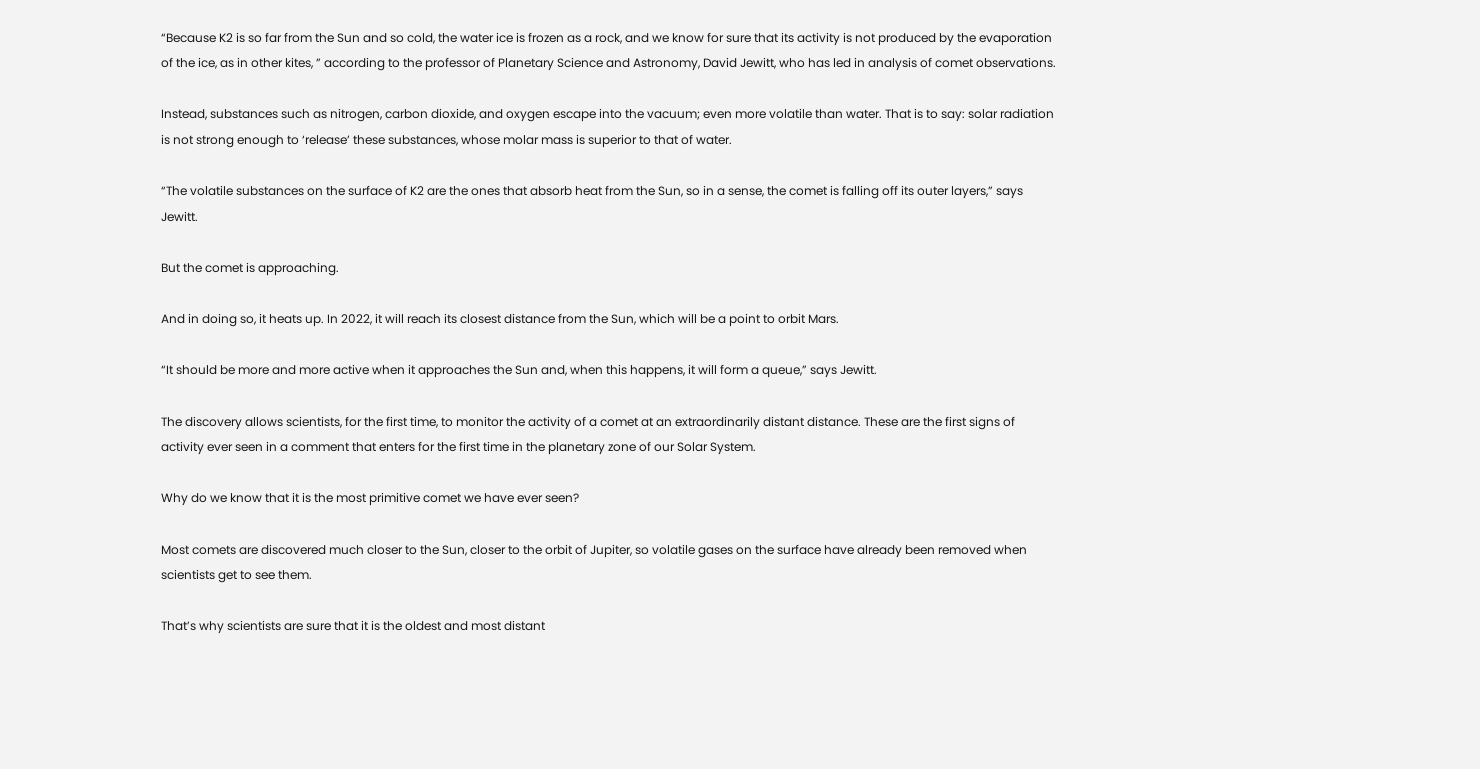“Because K2 is so far from the Sun and so cold, the water ice is frozen as a rock, and we know for sure that its activity is not produced by the evaporation of the ice, as in other kites, ” according to the professor of Planetary Science and Astronomy, David Jewitt, who has led in analysis of comet observations.

Instead, substances such as nitrogen, carbon dioxide, and oxygen escape into the vacuum; even more volatile than water. That is to say: solar radiation is not strong enough to ‘release’ these substances, whose molar mass is superior to that of water.

“The volatile substances on the surface of K2 are the ones that absorb heat from the Sun, so in a sense, the comet is falling off its outer layers,” says Jewitt.

But the comet is approaching.

And in doing so, it heats up. In 2022, it will reach its closest distance from the Sun, which will be a point to orbit Mars.

“It should be more and more active when it approaches the Sun and, when this happens, it will form a queue,” says Jewitt.

The discovery allows scientists, for the first time, to monitor the activity of a comet at an extraordinarily distant distance. These are the first signs of activity ever seen in a comment that enters for the first time in the planetary zone of our Solar System.

Why do we know that it is the most primitive comet we have ever seen?

Most comets are discovered much closer to the Sun, closer to the orbit of Jupiter, so volatile gases on the surface have already been removed when scientists get to see them.

That’s why scientists are sure that it is the oldest and most distant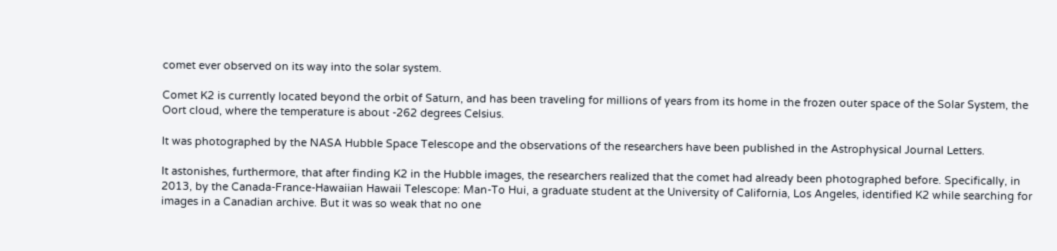comet ever observed on its way into the solar system.

Comet K2 is currently located beyond the orbit of Saturn, and has been traveling for millions of years from its home in the frozen outer space of the Solar System, the Oort cloud, where the temperature is about -262 degrees Celsius.

It was photographed by the NASA Hubble Space Telescope and the observations of the researchers have been published in the Astrophysical Journal Letters.

It astonishes, furthermore, that after finding K2 in the Hubble images, the researchers realized that the comet had already been photographed before. Specifically, in 2013, by the Canada-France-Hawaiian Hawaii Telescope: Man-To Hui, a graduate student at the University of California, Los Angeles, identified K2 while searching for images in a Canadian archive. But it was so weak that no one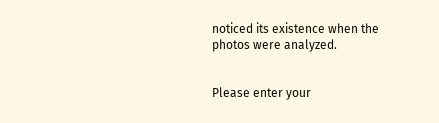noticed its existence when the photos were analyzed.


Please enter your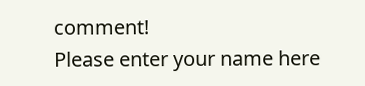comment!
Please enter your name here